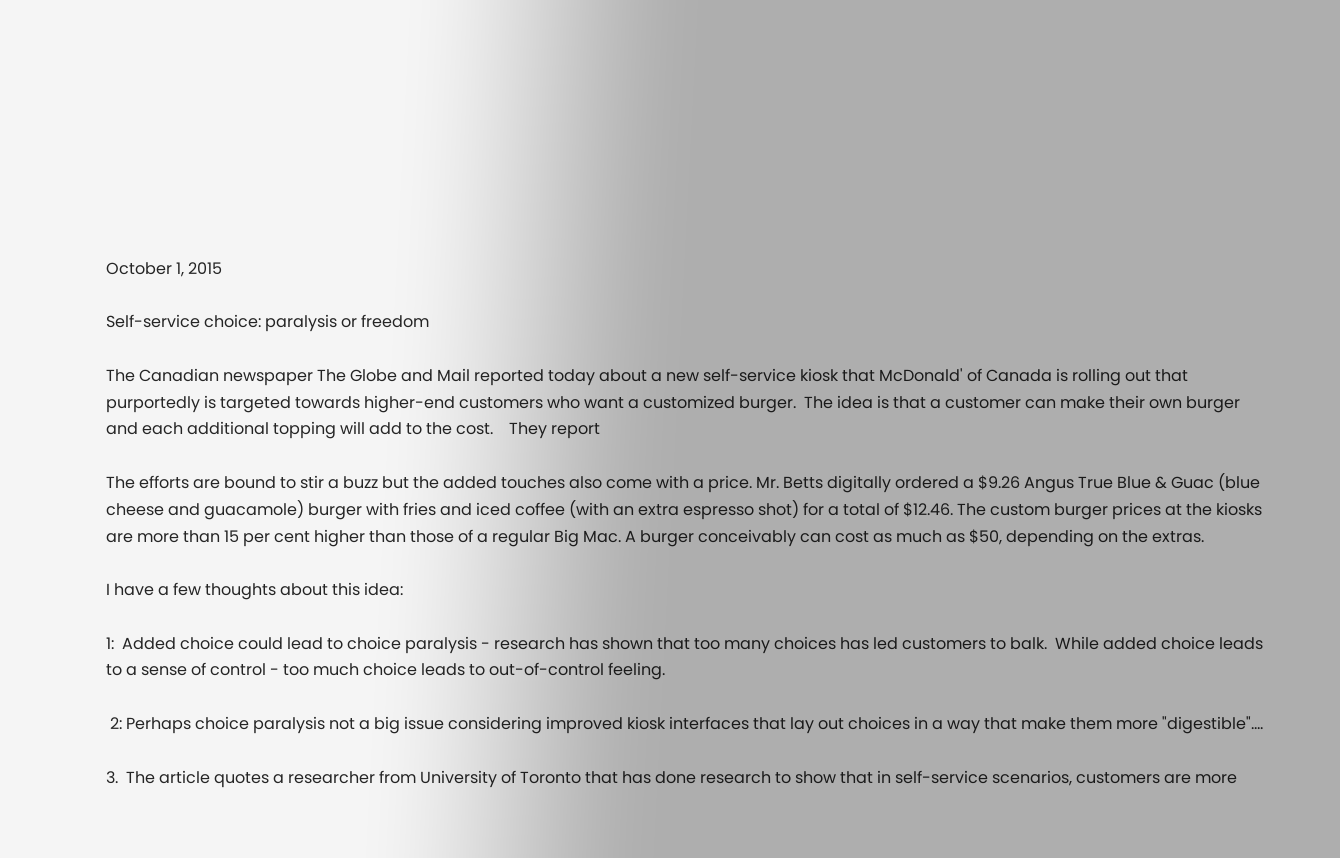October 1, 2015

Self-service choice: paralysis or freedom

The Canadian newspaper The Globe and Mail reported today about a new self-service kiosk that McDonald' of Canada is rolling out that purportedly is targeted towards higher-end customers who want a customized burger.  The idea is that a customer can make their own burger and each additional topping will add to the cost.    They report

The efforts are bound to stir a buzz but the added touches also come with a price. Mr. Betts digitally ordered a $9.26 Angus True Blue & Guac (blue cheese and guacamole) burger with fries and iced coffee (with an extra espresso shot) for a total of $12.46. The custom burger prices at the kiosks are more than 15 per cent higher than those of a regular Big Mac. A burger conceivably can cost as much as $50, depending on the extras.

I have a few thoughts about this idea:

1:  Added choice could lead to choice paralysis - research has shown that too many choices has led customers to balk.  While added choice leads to a sense of control - too much choice leads to out-of-control feeling.

 2: Perhaps choice paralysis not a big issue considering improved kiosk interfaces that lay out choices in a way that make them more "digestible"....

3.  The article quotes a researcher from University of Toronto that has done research to show that in self-service scenarios, customers are more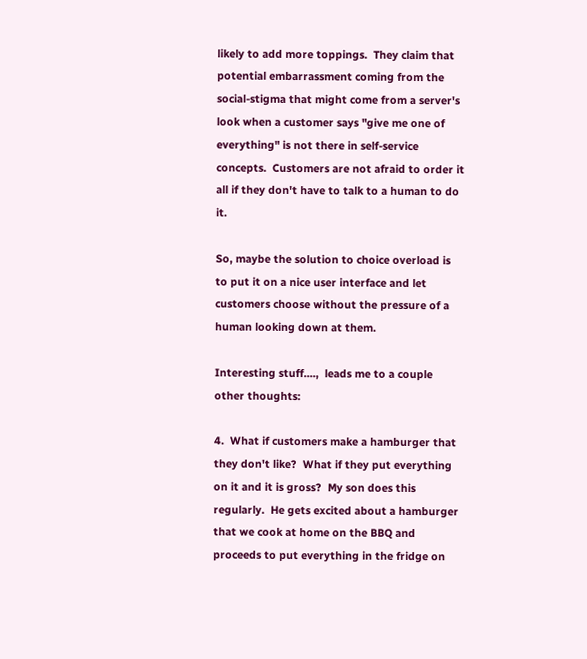likely to add more toppings.  They claim that potential embarrassment coming from the social-stigma that might come from a server's look when a customer says "give me one of everything" is not there in self-service concepts.  Customers are not afraid to order it all if they don't have to talk to a human to do it.

So, maybe the solution to choice overload is to put it on a nice user interface and let customers choose without the pressure of a human looking down at them.

Interesting stuff....,  leads me to a couple other thoughts:

4.  What if customers make a hamburger that they don't like?  What if they put everything on it and it is gross?  My son does this regularly.  He gets excited about a hamburger that we cook at home on the BBQ and proceeds to put everything in the fridge on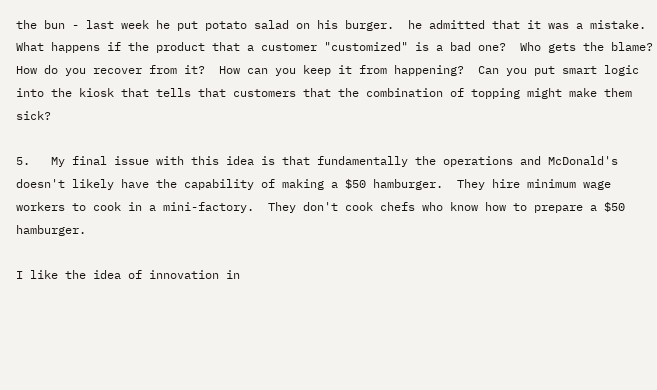the bun - last week he put potato salad on his burger.  he admitted that it was a mistake.  What happens if the product that a customer "customized" is a bad one?  Who gets the blame?  How do you recover from it?  How can you keep it from happening?  Can you put smart logic into the kiosk that tells that customers that the combination of topping might make them sick?

5.   My final issue with this idea is that fundamentally the operations and McDonald's doesn't likely have the capability of making a $50 hamburger.  They hire minimum wage workers to cook in a mini-factory.  They don't cook chefs who know how to prepare a $50 hamburger.

I like the idea of innovation in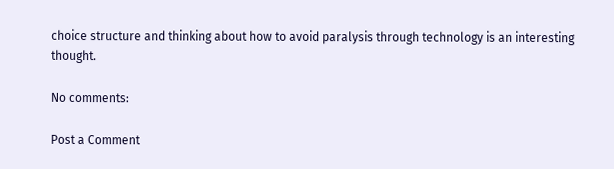choice structure and thinking about how to avoid paralysis through technology is an interesting thought.

No comments:

Post a Comment